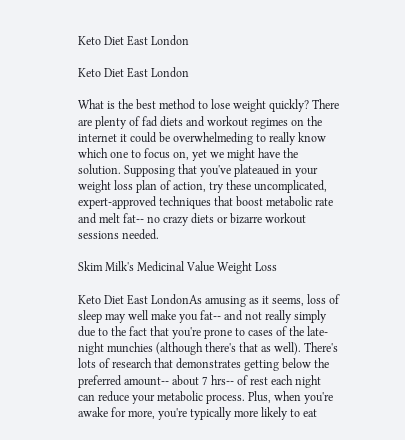Keto Diet East London

Keto Diet East London

What is the best method to lose weight quickly? There are plenty of fad diets and workout regimes on the internet it could be overwhelmeding to really know which one to focus on, yet we might have the solution. Supposing that you've plateaued in your weight loss plan of action, try these uncomplicated, expert-approved techniques that boost metabolic rate and melt fat-- no crazy diets or bizarre workout sessions needed.

Skim Milk's Medicinal Value Weight Loss

Keto Diet East LondonAs amusing as it seems, loss of sleep may well make you fat-- and not really simply due to the fact that you're prone to cases of the late-night munchies (although there's that as well). There's lots of research that demonstrates getting below the preferred amount-- about 7 hrs-- of rest each night can reduce your metabolic process. Plus, when you're awake for more, you're typically more likely to eat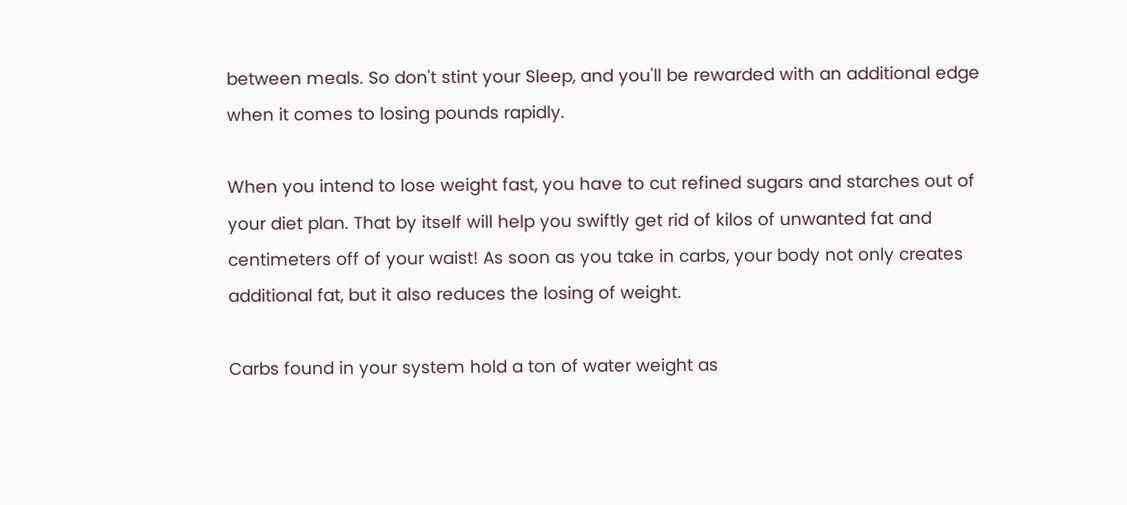between meals. So don't stint your Sleep, and you'll be rewarded with an additional edge when it comes to losing pounds rapidly.

When you intend to lose weight fast, you have to cut refined sugars and starches out of your diet plan. That by itself will help you swiftly get rid of kilos of unwanted fat and centimeters off of your waist! As soon as you take in carbs, your body not only creates additional fat, but it also reduces the losing of weight.

Carbs found in your system hold a ton of water weight as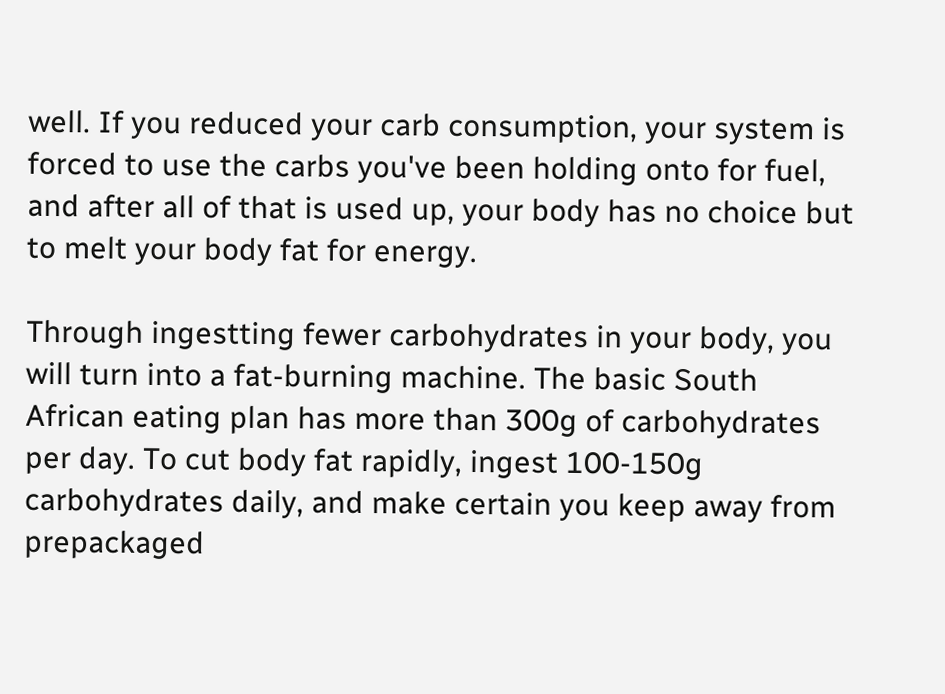well. If you reduced your carb consumption, your system is forced to use the carbs you've been holding onto for fuel, and after all of that is used up, your body has no choice but to melt your body fat for energy.

Through ingestting fewer carbohydrates in your body, you will turn into a fat-burning machine. The basic South African eating plan has more than 300g of carbohydrates per day. To cut body fat rapidly, ingest 100-150g carbohydrates daily, and make certain you keep away from prepackaged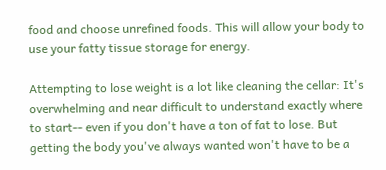food and choose unrefined foods. This will allow your body to use your fatty tissue storage for energy.

Attempting to lose weight is a lot like cleaning the cellar: It's overwhelming and near difficult to understand exactly where to start-- even if you don't have a ton of fat to lose. But getting the body you've always wanted won't have to be a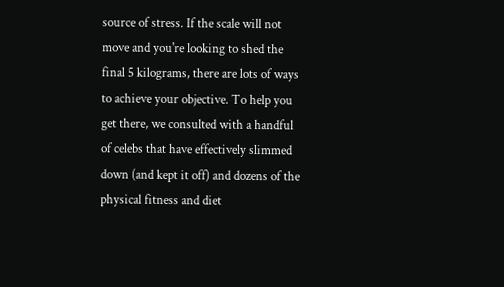source of stress. If the scale will not move and you're looking to shed the final 5 kilograms, there are lots of ways to achieve your objective. To help you get there, we consulted with a handful of celebs that have effectively slimmed down (and kept it off) and dozens of the physical fitness and diet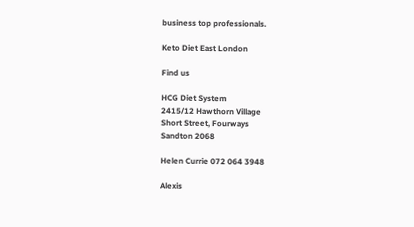business top professionals.

Keto Diet East London

Find us

HCG Diet System
2415/12 Hawthorn Village
Short Street, Fourways
Sandton 2068

Helen Currie 072 064 3948

Alexis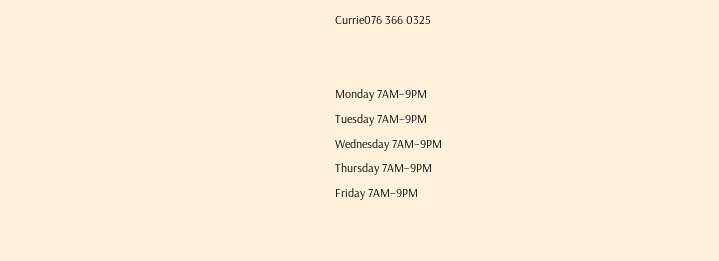Currie076 366 0325


Monday 7AM–9PM
Tuesday 7AM–9PM
Wednesday 7AM–9PM
Thursday 7AM–9PM
Friday 7AM–9PM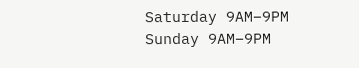Saturday 9AM–9PM
Sunday 9AM–9PM